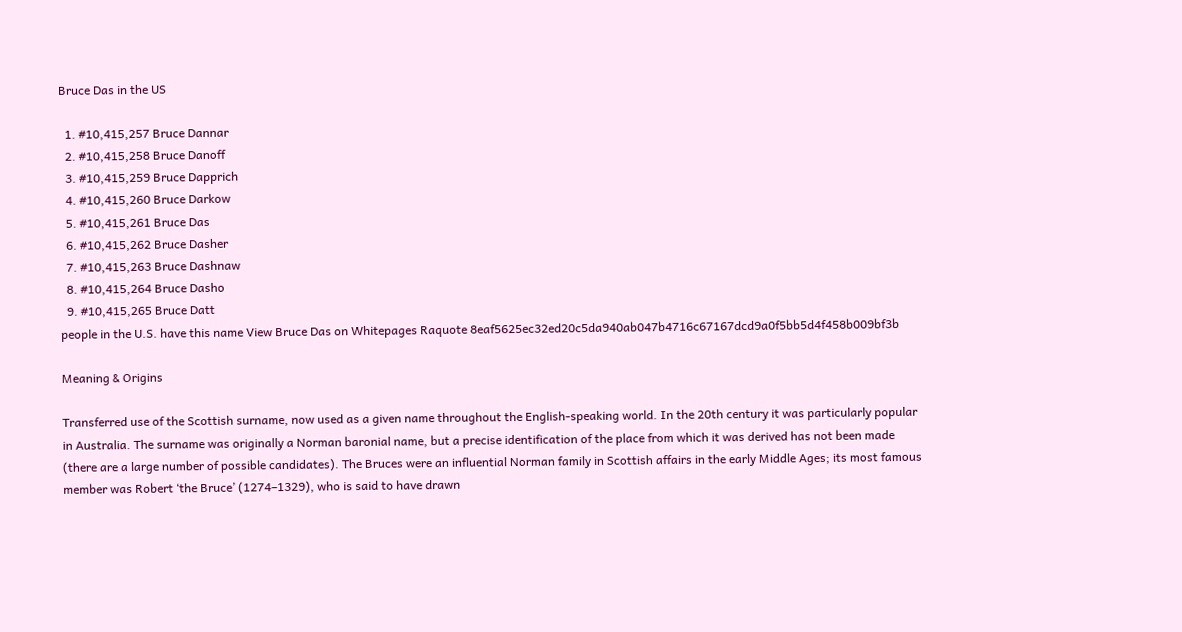Bruce Das in the US

  1. #10,415,257 Bruce Dannar
  2. #10,415,258 Bruce Danoff
  3. #10,415,259 Bruce Dapprich
  4. #10,415,260 Bruce Darkow
  5. #10,415,261 Bruce Das
  6. #10,415,262 Bruce Dasher
  7. #10,415,263 Bruce Dashnaw
  8. #10,415,264 Bruce Dasho
  9. #10,415,265 Bruce Datt
people in the U.S. have this name View Bruce Das on Whitepages Raquote 8eaf5625ec32ed20c5da940ab047b4716c67167dcd9a0f5bb5d4f458b009bf3b

Meaning & Origins

Transferred use of the Scottish surname, now used as a given name throughout the English-speaking world. In the 20th century it was particularly popular in Australia. The surname was originally a Norman baronial name, but a precise identification of the place from which it was derived has not been made (there are a large number of possible candidates). The Bruces were an influential Norman family in Scottish affairs in the early Middle Ages; its most famous member was Robert ‘the Bruce’ (1274–1329), who is said to have drawn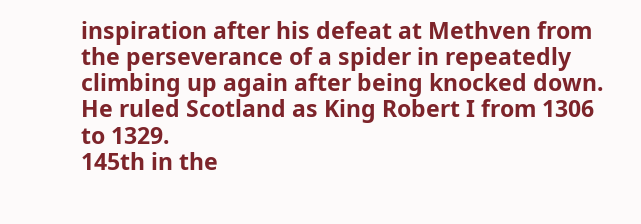inspiration after his defeat at Methven from the perseverance of a spider in repeatedly climbing up again after being knocked down. He ruled Scotland as King Robert I from 1306 to 1329.
145th in the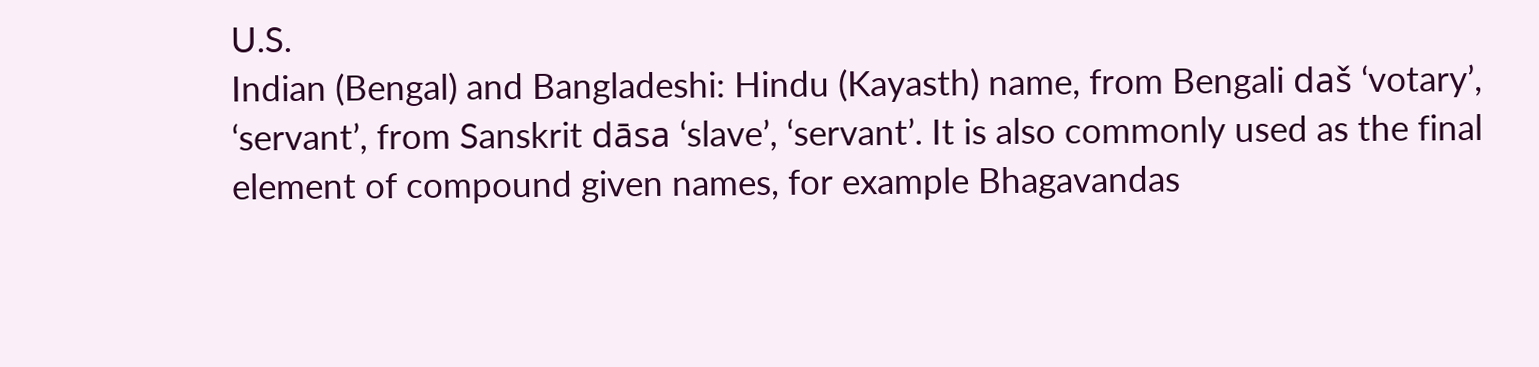U.S.
Indian (Bengal) and Bangladeshi: Hindu (Kayasth) name, from Bengali daš ‘votary’, ‘servant’, from Sanskrit dāsa ‘slave’, ‘servant’. It is also commonly used as the final element of compound given names, for example Bhagavandas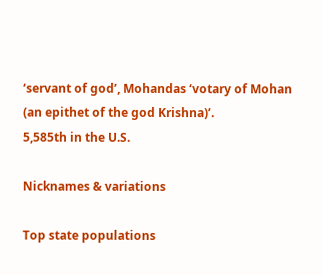‘servant of god’, Mohandas ‘votary of Mohan (an epithet of the god Krishna)’.
5,585th in the U.S.

Nicknames & variations

Top state populations